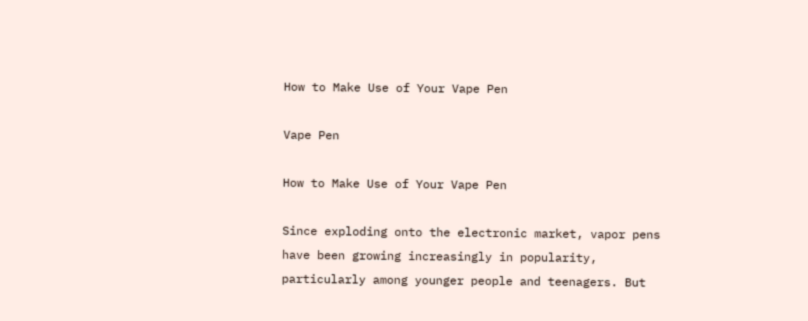How to Make Use of Your Vape Pen

Vape Pen

How to Make Use of Your Vape Pen

Since exploding onto the electronic market, vapor pens have been growing increasingly in popularity, particularly among younger people and teenagers. But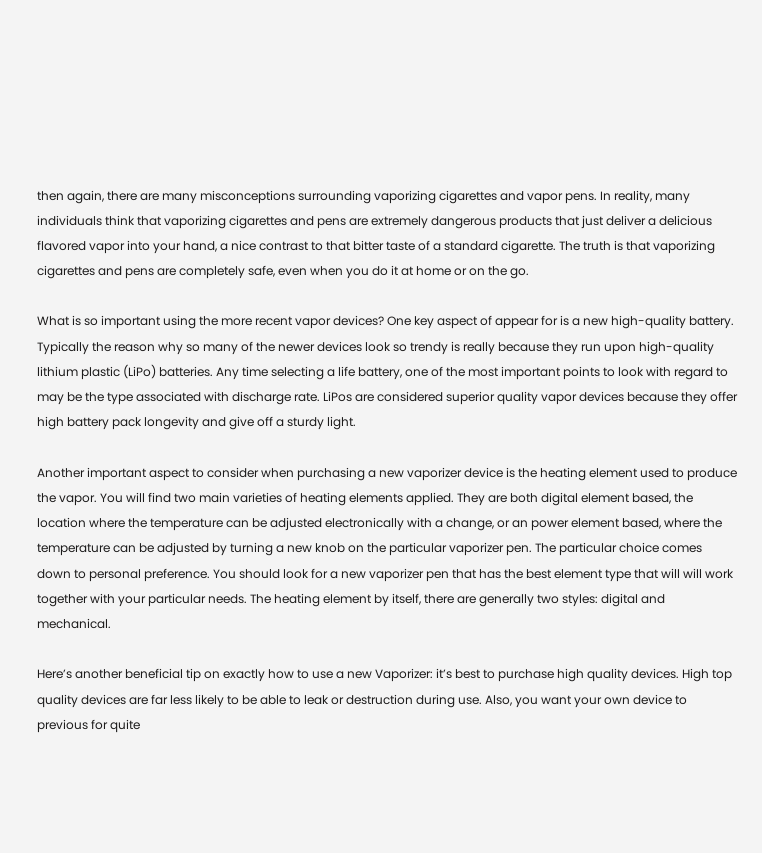then again, there are many misconceptions surrounding vaporizing cigarettes and vapor pens. In reality, many individuals think that vaporizing cigarettes and pens are extremely dangerous products that just deliver a delicious flavored vapor into your hand, a nice contrast to that bitter taste of a standard cigarette. The truth is that vaporizing cigarettes and pens are completely safe, even when you do it at home or on the go.

What is so important using the more recent vapor devices? One key aspect of appear for is a new high-quality battery. Typically the reason why so many of the newer devices look so trendy is really because they run upon high-quality lithium plastic (LiPo) batteries. Any time selecting a life battery, one of the most important points to look with regard to may be the type associated with discharge rate. LiPos are considered superior quality vapor devices because they offer high battery pack longevity and give off a sturdy light.

Another important aspect to consider when purchasing a new vaporizer device is the heating element used to produce the vapor. You will find two main varieties of heating elements applied. They are both digital element based, the location where the temperature can be adjusted electronically with a change, or an power element based, where the temperature can be adjusted by turning a new knob on the particular vaporizer pen. The particular choice comes down to personal preference. You should look for a new vaporizer pen that has the best element type that will will work together with your particular needs. The heating element by itself, there are generally two styles: digital and mechanical.

Here’s another beneficial tip on exactly how to use a new Vaporizer: it’s best to purchase high quality devices. High top quality devices are far less likely to be able to leak or destruction during use. Also, you want your own device to previous for quite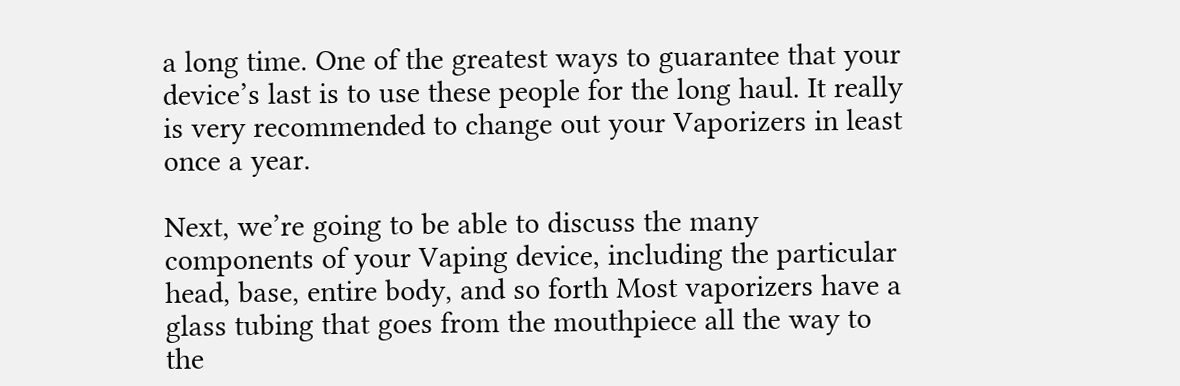a long time. One of the greatest ways to guarantee that your device’s last is to use these people for the long haul. It really is very recommended to change out your Vaporizers in least once a year.

Next, we’re going to be able to discuss the many components of your Vaping device, including the particular head, base, entire body, and so forth Most vaporizers have a glass tubing that goes from the mouthpiece all the way to the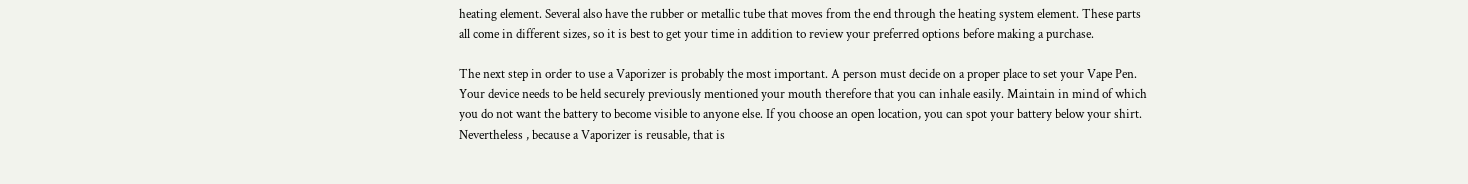heating element. Several also have the rubber or metallic tube that moves from the end through the heating system element. These parts all come in different sizes, so it is best to get your time in addition to review your preferred options before making a purchase.

The next step in order to use a Vaporizer is probably the most important. A person must decide on a proper place to set your Vape Pen. Your device needs to be held securely previously mentioned your mouth therefore that you can inhale easily. Maintain in mind of which you do not want the battery to become visible to anyone else. If you choose an open location, you can spot your battery below your shirt. Nevertheless , because a Vaporizer is reusable, that is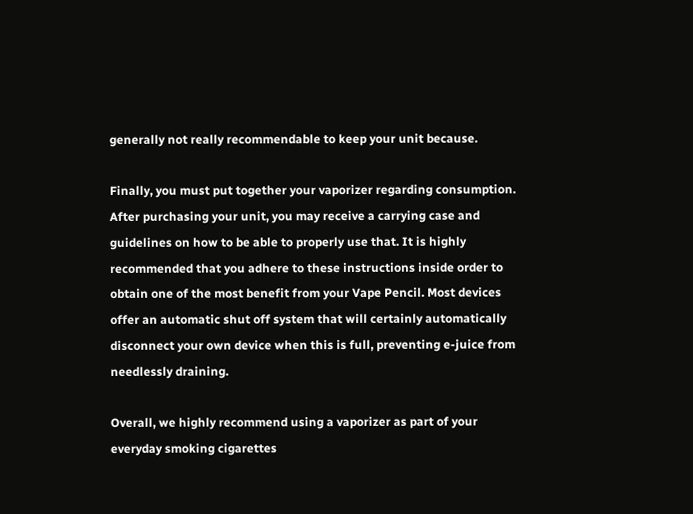generally not really recommendable to keep your unit because.

Finally, you must put together your vaporizer regarding consumption. After purchasing your unit, you may receive a carrying case and guidelines on how to be able to properly use that. It is highly recommended that you adhere to these instructions inside order to obtain one of the most benefit from your Vape Pencil. Most devices offer an automatic shut off system that will certainly automatically disconnect your own device when this is full, preventing e-juice from needlessly draining.

Overall, we highly recommend using a vaporizer as part of your everyday smoking cigarettes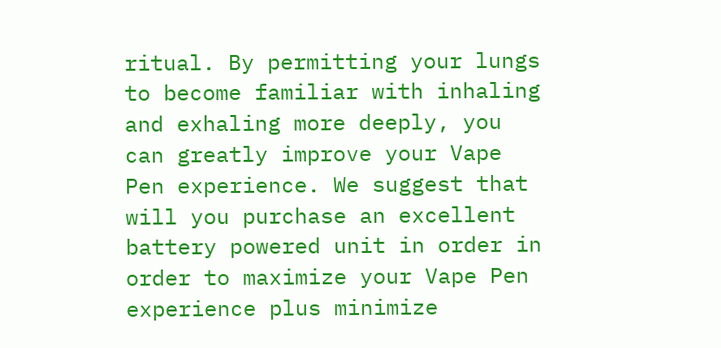ritual. By permitting your lungs to become familiar with inhaling and exhaling more deeply, you can greatly improve your Vape Pen experience. We suggest that will you purchase an excellent battery powered unit in order in order to maximize your Vape Pen experience plus minimize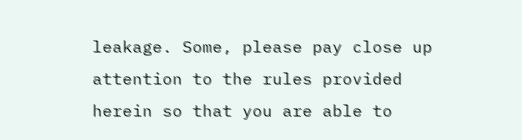leakage. Some, please pay close up attention to the rules provided herein so that you are able to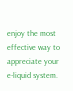enjoy the most effective way to appreciate your e-liquid system.